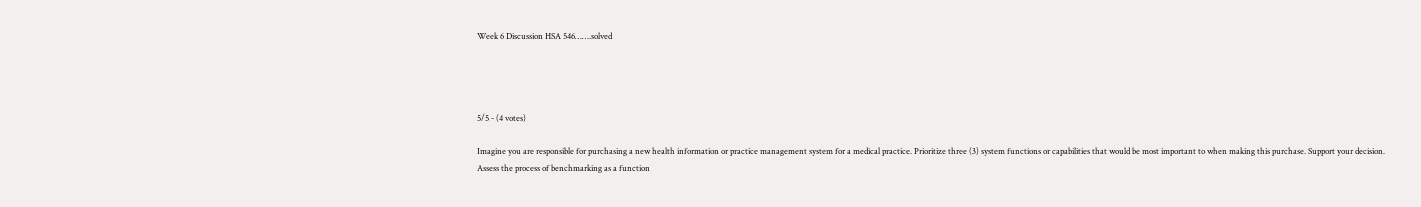Week 6 Discussion HSA 546…….solved




5/5 - (4 votes)

Imagine you are responsible for purchasing a new health information or practice management system for a medical practice. Prioritize three (3) system functions or capabilities that would be most important to when making this purchase. Support your decision.
Assess the process of benchmarking as a function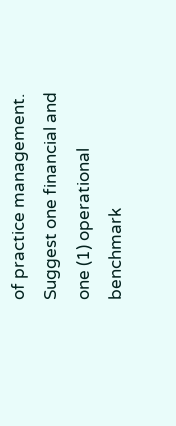of practice management. Suggest one financial and one (1) operational benchmark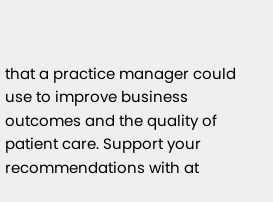that a practice manager could use to improve business outcomes and the quality of patient care. Support your recommendations with at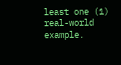least one (1) real-world example.